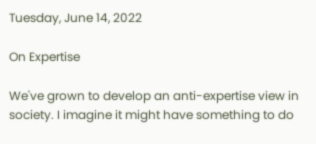Tuesday, June 14, 2022

On Expertise

We've grown to develop an anti-expertise view in society. I imagine it might have something to do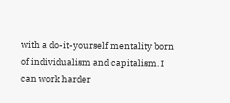with a do-it-yourself mentality born of individualism and capitalism. I can work harder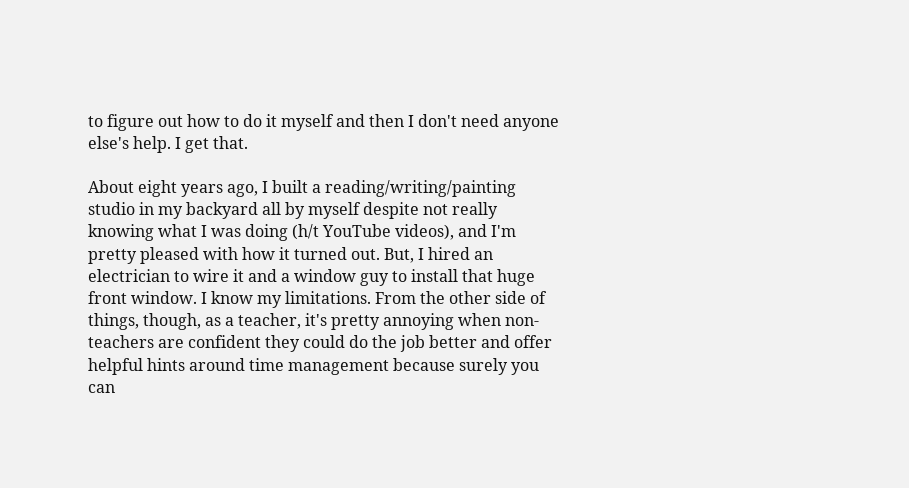to figure out how to do it myself and then I don't need anyone else's help. I get that.

About eight years ago, I built a reading/writing/painting studio in my backyard all by myself despite not really knowing what I was doing (h/t YouTube videos), and I'm pretty pleased with how it turned out. But, I hired an electrician to wire it and a window guy to install that huge front window. I know my limitations. From the other side of things, though, as a teacher, it's pretty annoying when non-teachers are confident they could do the job better and offer helpful hints around time management because surely you can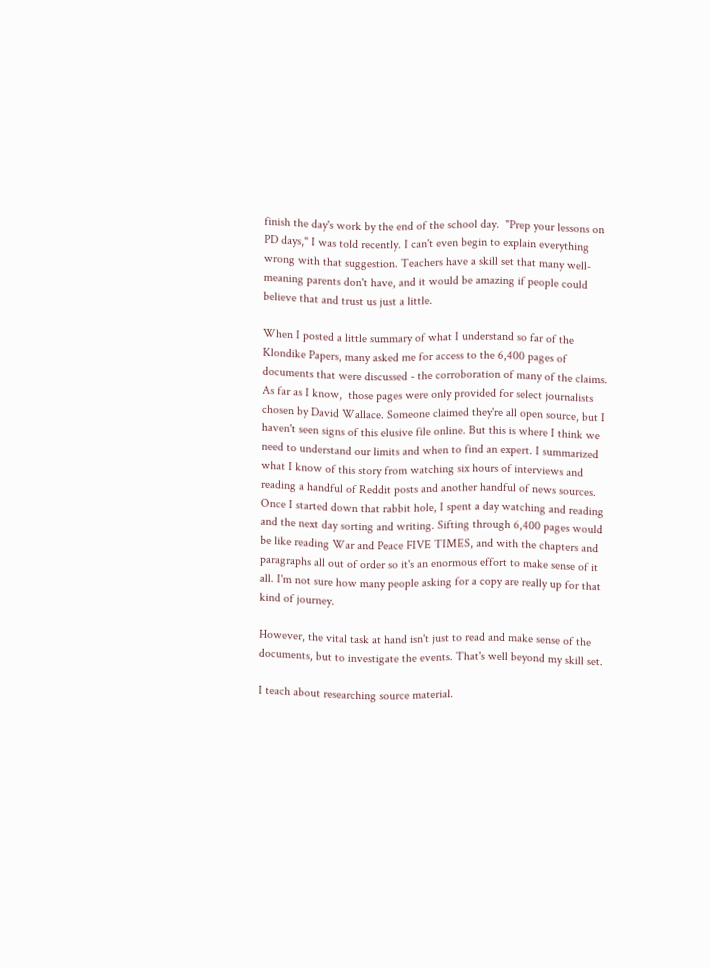finish the day's work by the end of the school day.  "Prep your lessons on PD days," I was told recently. I can't even begin to explain everything wrong with that suggestion. Teachers have a skill set that many well-meaning parents don't have, and it would be amazing if people could believe that and trust us just a little.

When I posted a little summary of what I understand so far of the Klondike Papers, many asked me for access to the 6,400 pages of documents that were discussed - the corroboration of many of the claims. As far as I know,  those pages were only provided for select journalists chosen by David Wallace. Someone claimed they're all open source, but I haven't seen signs of this elusive file online. But this is where I think we need to understand our limits and when to find an expert. I summarized what I know of this story from watching six hours of interviews and reading a handful of Reddit posts and another handful of news sources. Once I started down that rabbit hole, I spent a day watching and reading and the next day sorting and writing. Sifting through 6,400 pages would be like reading War and Peace FIVE TIMES, and with the chapters and paragraphs all out of order so it's an enormous effort to make sense of it all. I'm not sure how many people asking for a copy are really up for that kind of journey.

However, the vital task at hand isn't just to read and make sense of the documents, but to investigate the events. That's well beyond my skill set.

I teach about researching source material.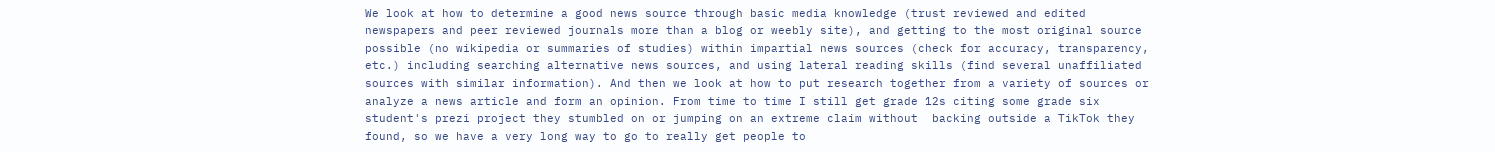We look at how to determine a good news source through basic media knowledge (trust reviewed and edited newspapers and peer reviewed journals more than a blog or weebly site), and getting to the most original source possible (no wikipedia or summaries of studies) within impartial news sources (check for accuracy, transparency, etc.) including searching alternative news sources, and using lateral reading skills (find several unaffiliated sources with similar information). And then we look at how to put research together from a variety of sources or analyze a news article and form an opinion. From time to time I still get grade 12s citing some grade six student's prezi project they stumbled on or jumping on an extreme claim without  backing outside a TikTok they found, so we have a very long way to go to really get people to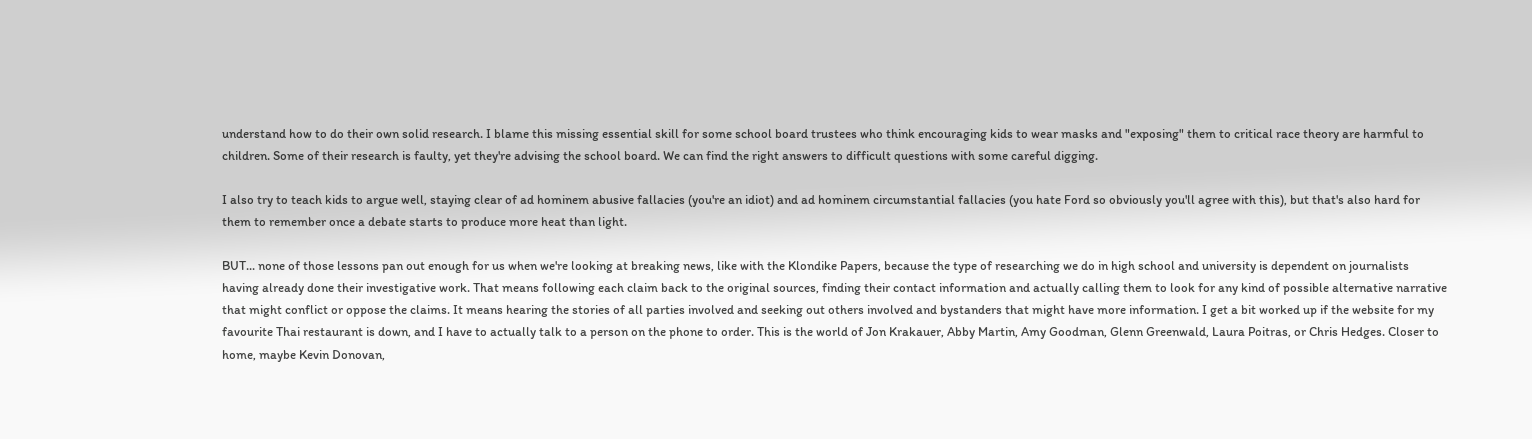understand how to do their own solid research. I blame this missing essential skill for some school board trustees who think encouraging kids to wear masks and "exposing" them to critical race theory are harmful to children. Some of their research is faulty, yet they're advising the school board. We can find the right answers to difficult questions with some careful digging.

I also try to teach kids to argue well, staying clear of ad hominem abusive fallacies (you're an idiot) and ad hominem circumstantial fallacies (you hate Ford so obviously you'll agree with this), but that's also hard for them to remember once a debate starts to produce more heat than light.

BUT... none of those lessons pan out enough for us when we're looking at breaking news, like with the Klondike Papers, because the type of researching we do in high school and university is dependent on journalists having already done their investigative work. That means following each claim back to the original sources, finding their contact information and actually calling them to look for any kind of possible alternative narrative that might conflict or oppose the claims. It means hearing the stories of all parties involved and seeking out others involved and bystanders that might have more information. I get a bit worked up if the website for my favourite Thai restaurant is down, and I have to actually talk to a person on the phone to order. This is the world of Jon Krakauer, Abby Martin, Amy Goodman, Glenn Greenwald, Laura Poitras, or Chris Hedges. Closer to home, maybe Kevin Donovan,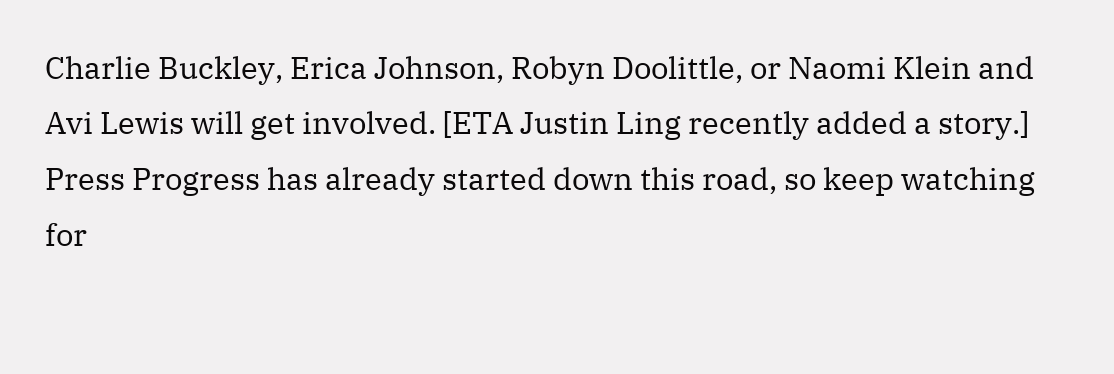Charlie Buckley, Erica Johnson, Robyn Doolittle, or Naomi Klein and Avi Lewis will get involved. [ETA Justin Ling recently added a story.] Press Progress has already started down this road, so keep watching for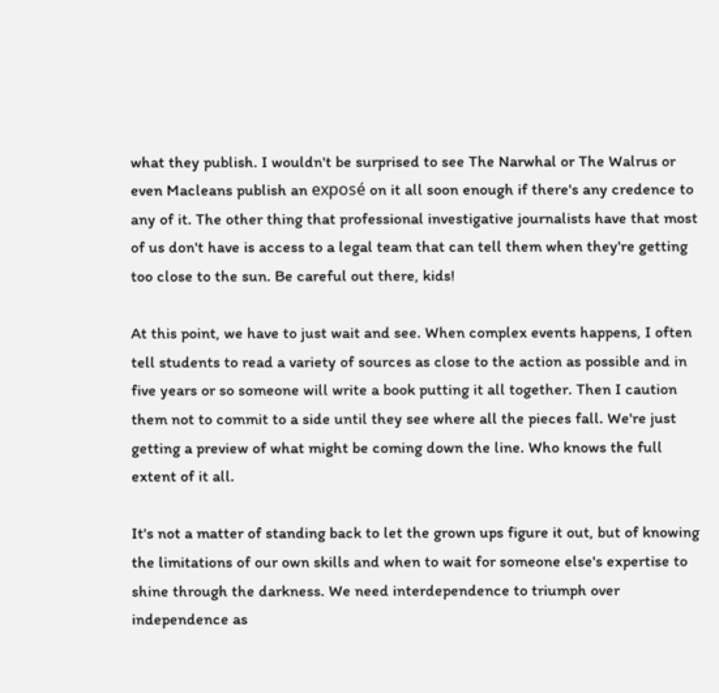what they publish. I wouldn't be surprised to see The Narwhal or The Walrus or even Macleans publish an exposé on it all soon enough if there's any credence to any of it. The other thing that professional investigative journalists have that most of us don't have is access to a legal team that can tell them when they're getting too close to the sun. Be careful out there, kids!

At this point, we have to just wait and see. When complex events happens, I often tell students to read a variety of sources as close to the action as possible and in five years or so someone will write a book putting it all together. Then I caution them not to commit to a side until they see where all the pieces fall. We're just getting a preview of what might be coming down the line. Who knows the full extent of it all.

It's not a matter of standing back to let the grown ups figure it out, but of knowing the limitations of our own skills and when to wait for someone else's expertise to shine through the darkness. We need interdependence to triumph over independence as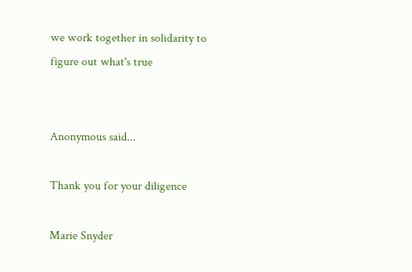we work together in solidarity to figure out what's true


Anonymous said...

Thank you for your diligence

Marie Snyder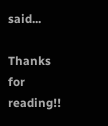said...

Thanks for reading!!